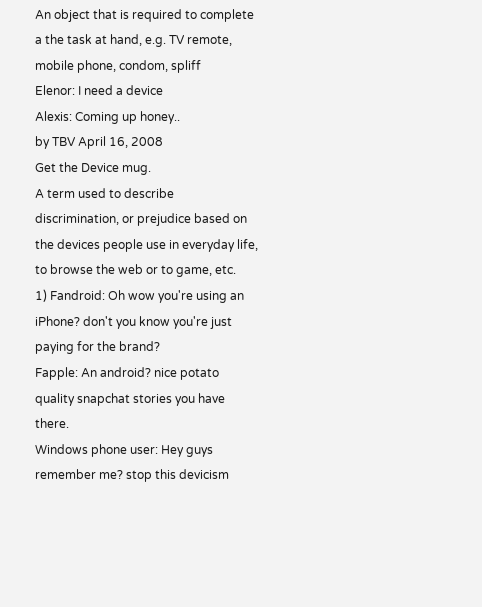An object that is required to complete a the task at hand, e.g. TV remote, mobile phone, condom, spliff
Elenor: I need a device
Alexis: Coming up honey..
by TBV April 16, 2008
Get the Device mug.
A term used to describe discrimination, or prejudice based on the devices people use in everyday life, to browse the web or to game, etc.
1) Fandroid: Oh wow you're using an iPhone? don't you know you're just paying for the brand?
Fapple: An android? nice potato quality snapchat stories you have there.
Windows phone user: Hey guys remember me? stop this devicism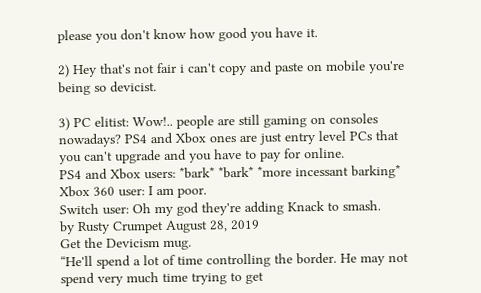please you don't know how good you have it.

2) Hey that's not fair i can't copy and paste on mobile you're being so devicist.

3) PC elitist: Wow!.. people are still gaming on consoles nowadays? PS4 and Xbox ones are just entry level PCs that you can't upgrade and you have to pay for online.
PS4 and Xbox users: *bark* *bark* *more incessant barking*
Xbox 360 user: I am poor.
Switch user: Oh my god they're adding Knack to smash.
by Rusty Crumpet August 28, 2019
Get the Devicism mug.
“He'll spend a lot of time controlling the border. He may not spend very much time trying to get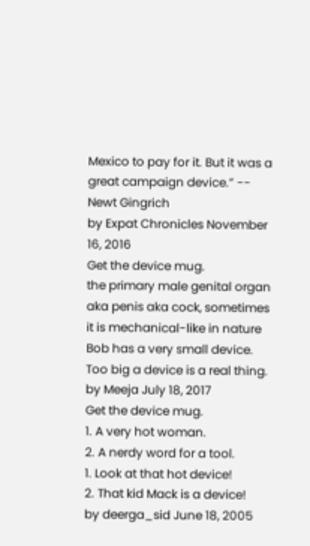Mexico to pay for it. But it was a great campaign device.” -- Newt Gingrich
by Expat Chronicles November 16, 2016
Get the device mug.
the primary male genital organ aka penis aka cock, sometimes it is mechanical-like in nature
Bob has a very small device.
Too big a device is a real thing.
by Meeja July 18, 2017
Get the device mug.
1. A very hot woman.
2. A nerdy word for a tool.
1. Look at that hot device!
2. That kid Mack is a device!
by deerga_sid June 18, 2005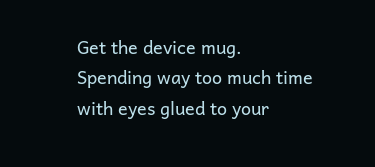Get the device mug.
Spending way too much time with eyes glued to your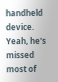handheld device.
Yeah, he's missed most of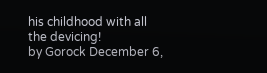his childhood with all the devicing!
by Gorock December 6,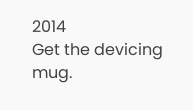2014
Get the devicing mug.